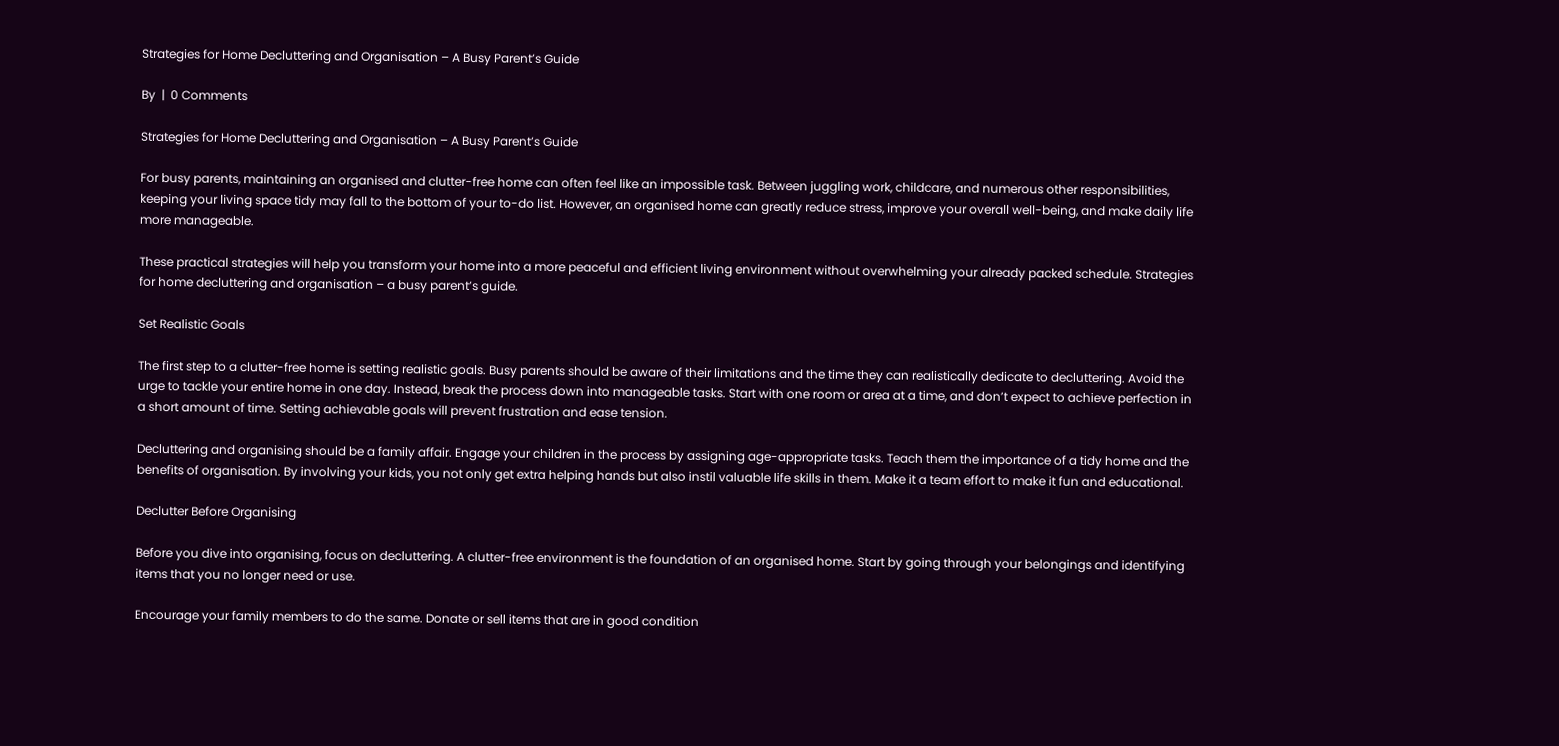Strategies for Home Decluttering and Organisation – A Busy Parent’s Guide

By  |  0 Comments

Strategies for Home Decluttering and Organisation – A Busy Parent’s Guide

For busy parents, maintaining an organised and clutter-free home can often feel like an impossible task. Between juggling work, childcare, and numerous other responsibilities, keeping your living space tidy may fall to the bottom of your to-do list. However, an organised home can greatly reduce stress, improve your overall well-being, and make daily life more manageable.

These practical strategies will help you transform your home into a more peaceful and efficient living environment without overwhelming your already packed schedule. Strategies for home decluttering and organisation – a busy parent’s guide.

Set Realistic Goals

The first step to a clutter-free home is setting realistic goals. Busy parents should be aware of their limitations and the time they can realistically dedicate to decluttering. Avoid the urge to tackle your entire home in one day. Instead, break the process down into manageable tasks. Start with one room or area at a time, and don’t expect to achieve perfection in a short amount of time. Setting achievable goals will prevent frustration and ease tension.

Decluttering and organising should be a family affair. Engage your children in the process by assigning age-appropriate tasks. Teach them the importance of a tidy home and the benefits of organisation. By involving your kids, you not only get extra helping hands but also instil valuable life skills in them. Make it a team effort to make it fun and educational.

Declutter Before Organising

Before you dive into organising, focus on decluttering. A clutter-free environment is the foundation of an organised home. Start by going through your belongings and identifying items that you no longer need or use.

Encourage your family members to do the same. Donate or sell items that are in good condition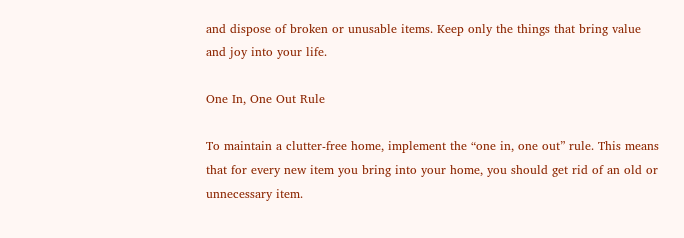and dispose of broken or unusable items. Keep only the things that bring value and joy into your life.

One In, One Out Rule

To maintain a clutter-free home, implement the “one in, one out” rule. This means that for every new item you bring into your home, you should get rid of an old or unnecessary item.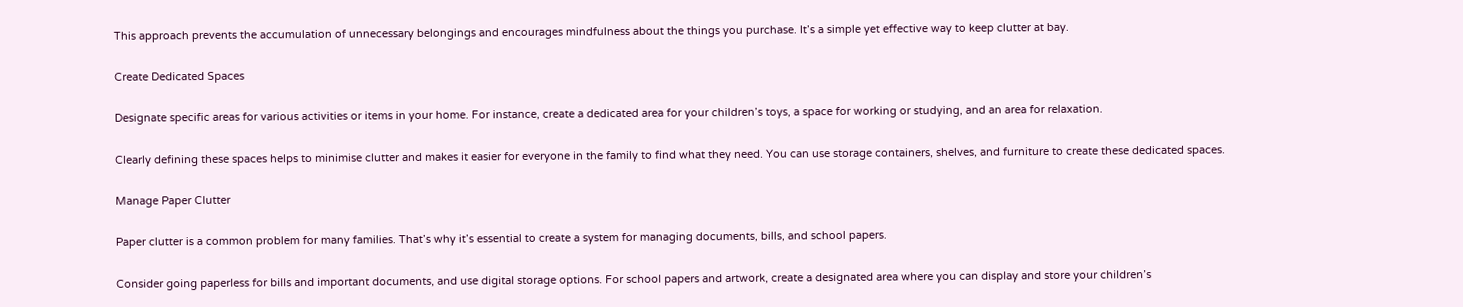This approach prevents the accumulation of unnecessary belongings and encourages mindfulness about the things you purchase. It’s a simple yet effective way to keep clutter at bay.

Create Dedicated Spaces

Designate specific areas for various activities or items in your home. For instance, create a dedicated area for your children’s toys, a space for working or studying, and an area for relaxation.

Clearly defining these spaces helps to minimise clutter and makes it easier for everyone in the family to find what they need. You can use storage containers, shelves, and furniture to create these dedicated spaces.

Manage Paper Clutter

Paper clutter is a common problem for many families. That’s why it’s essential to create a system for managing documents, bills, and school papers.

Consider going paperless for bills and important documents, and use digital storage options. For school papers and artwork, create a designated area where you can display and store your children’s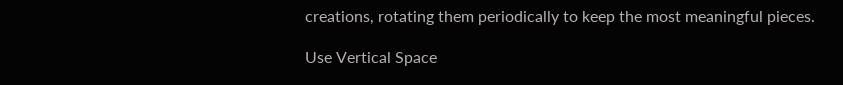creations, rotating them periodically to keep the most meaningful pieces.

Use Vertical Space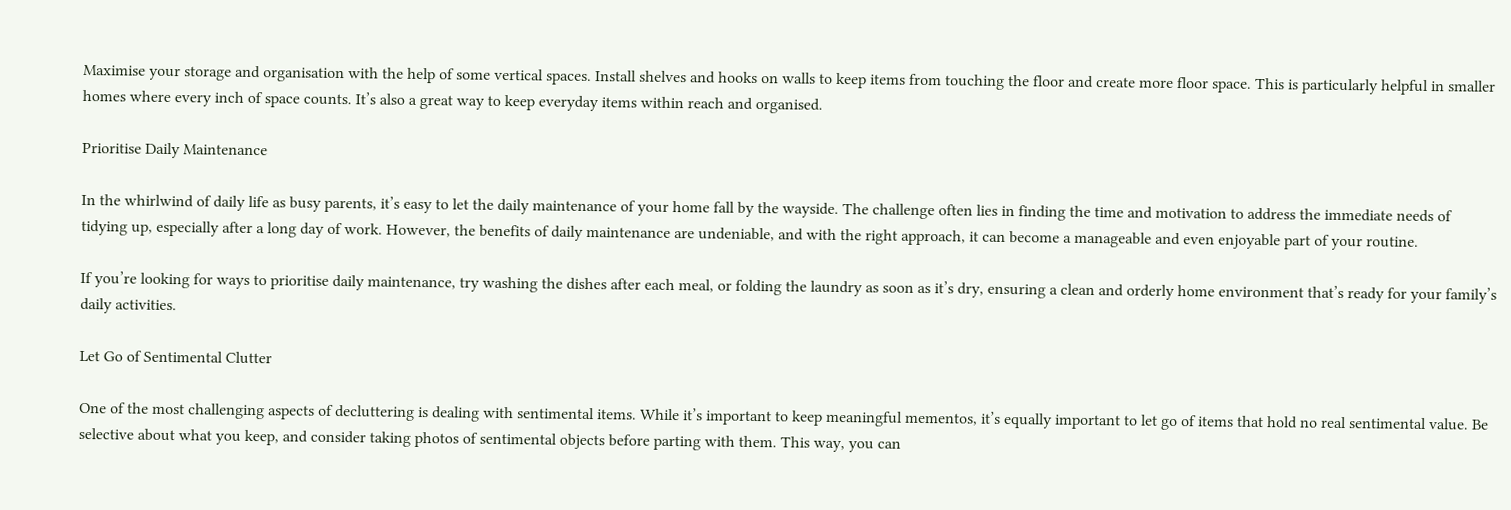Maximise your storage and organisation with the help of some vertical spaces. Install shelves and hooks on walls to keep items from touching the floor and create more floor space. This is particularly helpful in smaller homes where every inch of space counts. It’s also a great way to keep everyday items within reach and organised.

Prioritise Daily Maintenance

In the whirlwind of daily life as busy parents, it’s easy to let the daily maintenance of your home fall by the wayside. The challenge often lies in finding the time and motivation to address the immediate needs of tidying up, especially after a long day of work. However, the benefits of daily maintenance are undeniable, and with the right approach, it can become a manageable and even enjoyable part of your routine.

If you’re looking for ways to prioritise daily maintenance, try washing the dishes after each meal, or folding the laundry as soon as it’s dry, ensuring a clean and orderly home environment that’s ready for your family’s daily activities.

Let Go of Sentimental Clutter

One of the most challenging aspects of decluttering is dealing with sentimental items. While it’s important to keep meaningful mementos, it’s equally important to let go of items that hold no real sentimental value. Be selective about what you keep, and consider taking photos of sentimental objects before parting with them. This way, you can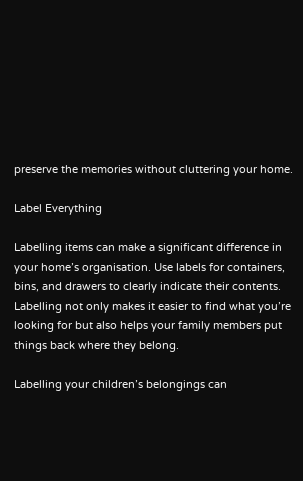preserve the memories without cluttering your home.

Label Everything

Labelling items can make a significant difference in your home’s organisation. Use labels for containers, bins, and drawers to clearly indicate their contents. Labelling not only makes it easier to find what you’re looking for but also helps your family members put things back where they belong.

Labelling your children’s belongings can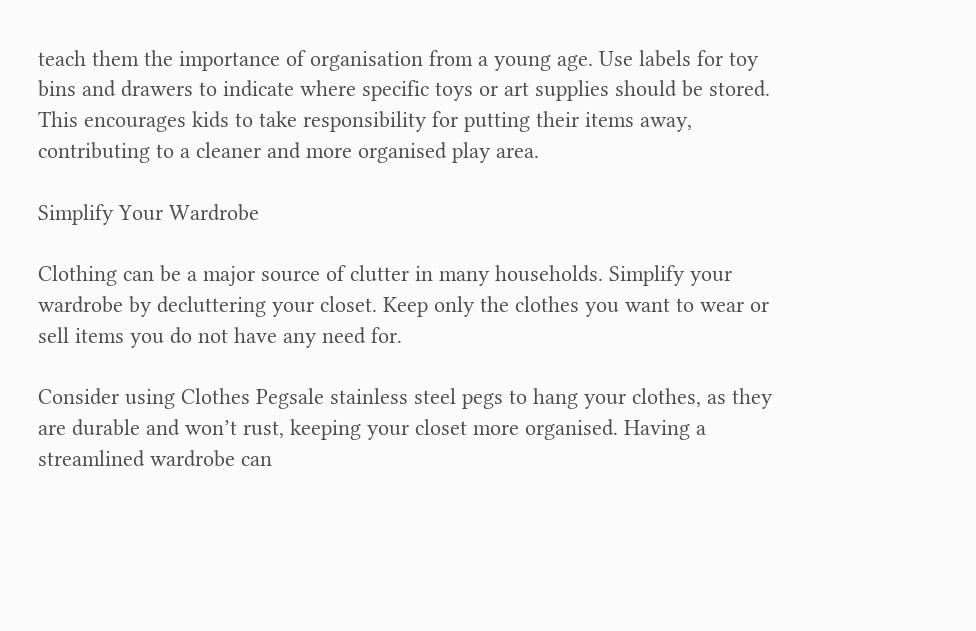teach them the importance of organisation from a young age. Use labels for toy bins and drawers to indicate where specific toys or art supplies should be stored. This encourages kids to take responsibility for putting their items away, contributing to a cleaner and more organised play area.

Simplify Your Wardrobe

Clothing can be a major source of clutter in many households. Simplify your wardrobe by decluttering your closet. Keep only the clothes you want to wear or sell items you do not have any need for.

Consider using Clothes Pegsale stainless steel pegs to hang your clothes, as they are durable and won’t rust, keeping your closet more organised. Having a streamlined wardrobe can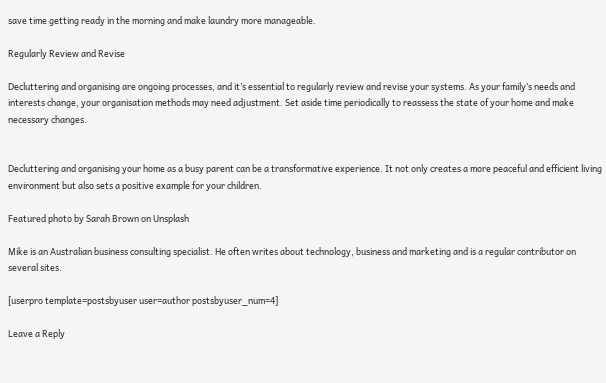save time getting ready in the morning and make laundry more manageable.

Regularly Review and Revise

Decluttering and organising are ongoing processes, and it’s essential to regularly review and revise your systems. As your family’s needs and interests change, your organisation methods may need adjustment. Set aside time periodically to reassess the state of your home and make necessary changes.


Decluttering and organising your home as a busy parent can be a transformative experience. It not only creates a more peaceful and efficient living environment but also sets a positive example for your children.

Featured photo by Sarah Brown on Unsplash

Mike is an Australian business consulting specialist. He often writes about technology, business and marketing and is a regular contributor on several sites.

[userpro template=postsbyuser user=author postsbyuser_num=4]

Leave a Reply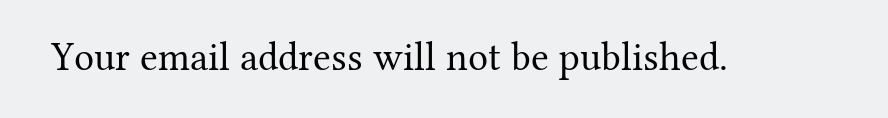Your email address will not be published.